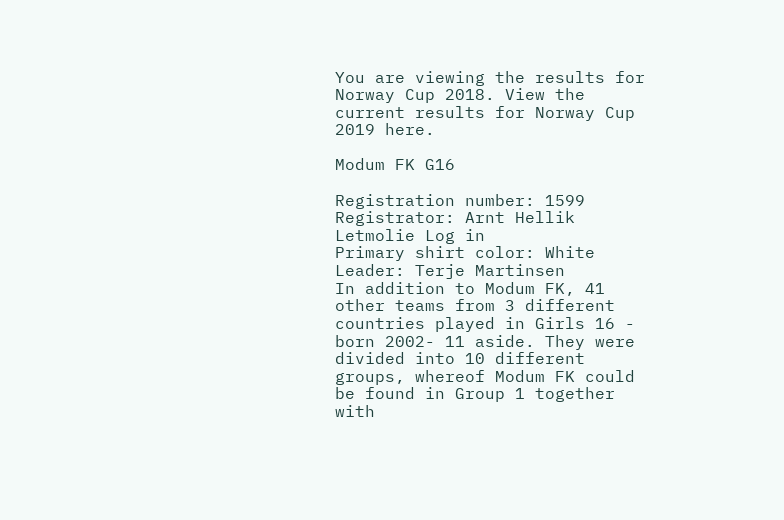You are viewing the results for Norway Cup 2018. View the current results for Norway Cup 2019 here.

Modum FK G16

Registration number: 1599
Registrator: Arnt Hellik Letmolie Log in
Primary shirt color: White
Leader: Terje Martinsen
In addition to Modum FK, 41 other teams from 3 different countries played in Girls 16 - born 2002- 11 aside. They were divided into 10 different groups, whereof Modum FK could be found in Group 1 together with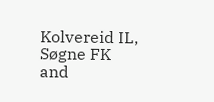Kolvereid IL, Søgne FK and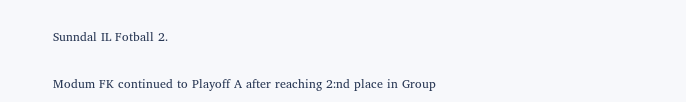Sunndal IL Fotball 2.

Modum FK continued to Playoff A after reaching 2:nd place in Group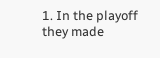1. In the playoff they made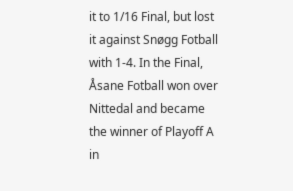it to 1/16 Final, but lost it against Snøgg Fotball with 1-4. In the Final, Åsane Fotball won over Nittedal and became the winner of Playoff A in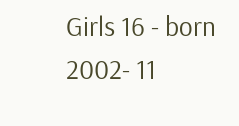Girls 16 - born 2002- 11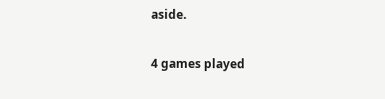aside.

4 games played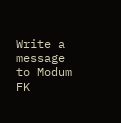Write a message to Modum FK